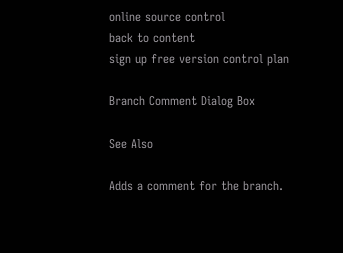online source control
back to content
sign up free version control plan

Branch Comment Dialog Box

See Also

Adds a comment for the branch.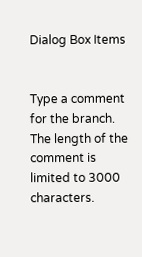Dialog Box Items


Type a comment for the branch. The length of the comment is limited to 3000 characters.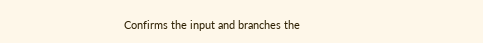Confirms the input and branches the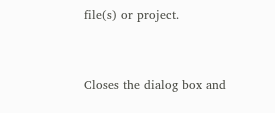file(s) or project.


Closes the dialog box and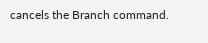cancels the Branch command.